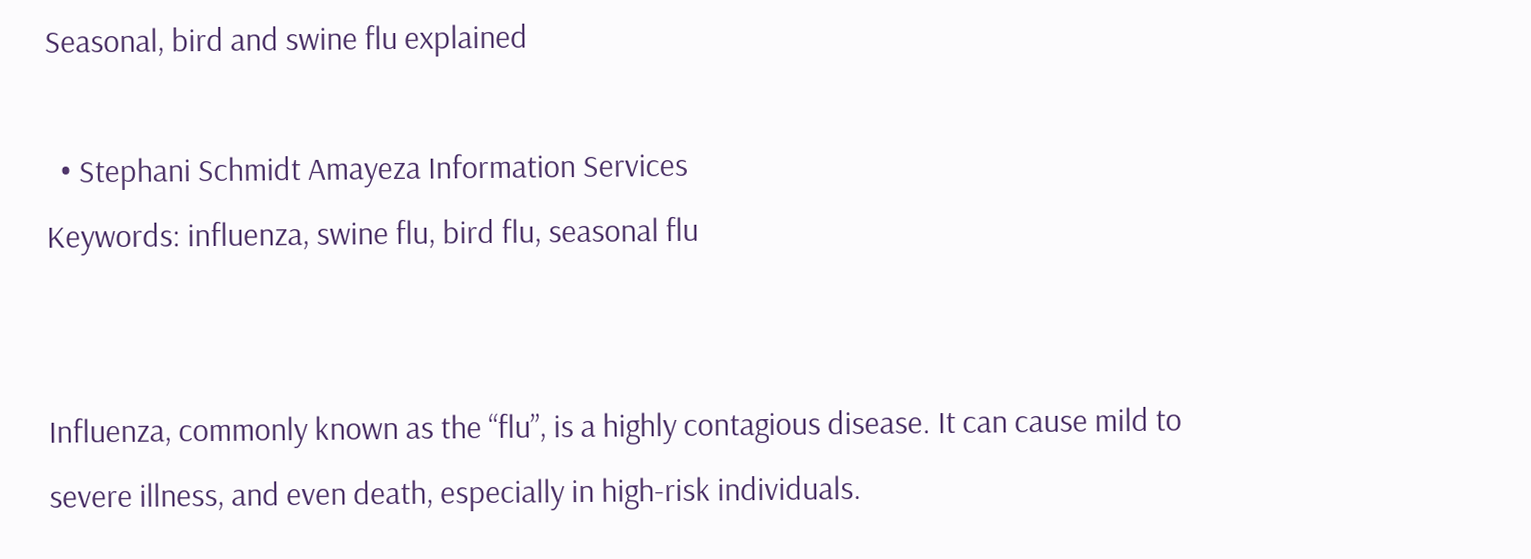Seasonal, bird and swine flu explained

  • Stephani Schmidt Amayeza Information Services
Keywords: influenza, swine flu, bird flu, seasonal flu


Influenza, commonly known as the “flu”, is a highly contagious disease. It can cause mild to severe illness, and even death, especially in high-risk individuals.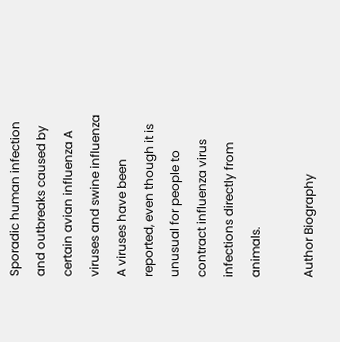Sporadic human infection and outbreaks caused by certain avian influenza A viruses and swine influenza A viruses have been reported, even though it is unusual for people to contract influenza virus infections directly from animals.

Author Biography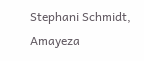Stephani Schmidt, Amayeza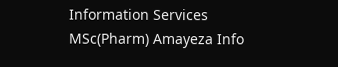Information Services
MSc(Pharm) Amayeza Info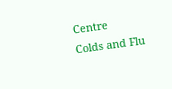Centre
Colds and Flu